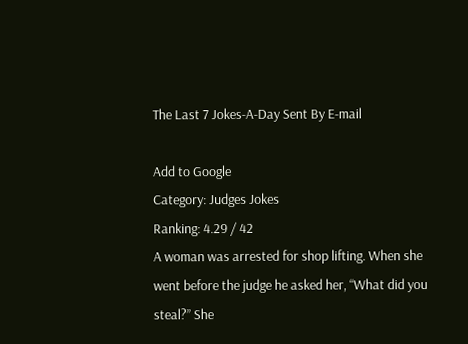The Last 7 Jokes-A-Day Sent By E-mail

Add to Google
Category: Judges Jokes
Ranking: 4.29 / 42
A woman was arrested for shop lifting. When she went before the judge he asked her, “What did you steal?” She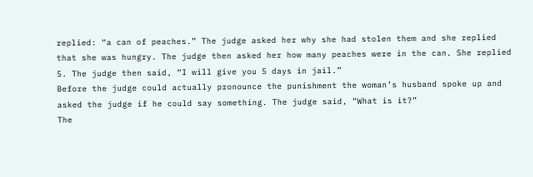replied: “a can of peaches.” The judge asked her why she had stolen them and she replied that she was hungry. The judge then asked her how many peaches were in the can. She replied 5. The judge then said, “I will give you 5 days in jail.”
Before the judge could actually pronounce the punishment the woman’s husband spoke up and asked the judge if he could say something. The judge said, “What is it?”
The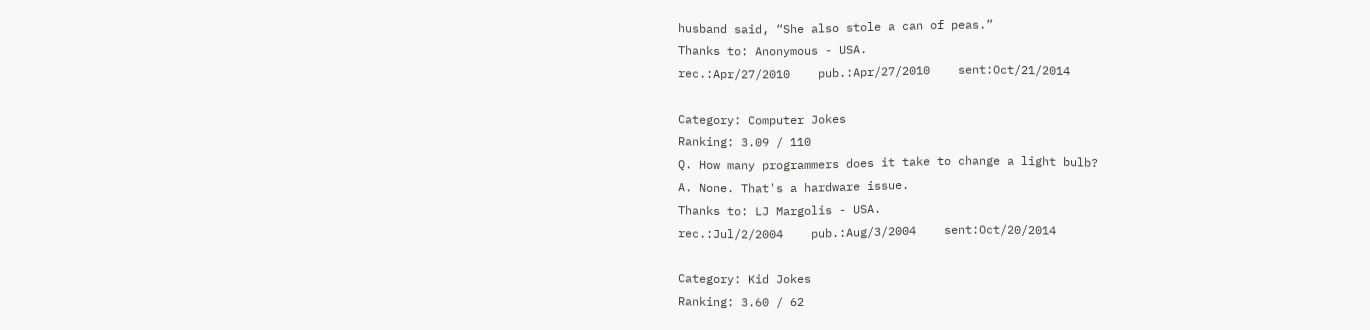husband said, “She also stole a can of peas.”
Thanks to: Anonymous - USA.
rec.:Apr/27/2010    pub.:Apr/27/2010    sent:Oct/21/2014

Category: Computer Jokes
Ranking: 3.09 / 110
Q. How many programmers does it take to change a light bulb?
A. None. That's a hardware issue.
Thanks to: LJ Margolis - USA.
rec.:Jul/2/2004    pub.:Aug/3/2004    sent:Oct/20/2014

Category: Kid Jokes
Ranking: 3.60 / 62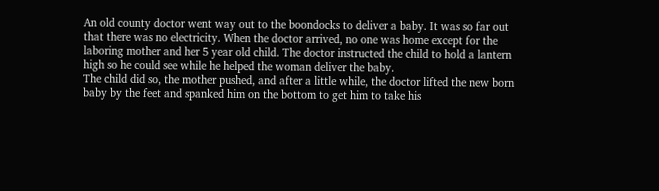An old county doctor went way out to the boondocks to deliver a baby. It was so far out that there was no electricity. When the doctor arrived, no one was home except for the laboring mother and her 5 year old child. The doctor instructed the child to hold a lantern high so he could see while he helped the woman deliver the baby.
The child did so, the mother pushed, and after a little while, the doctor lifted the new born baby by the feet and spanked him on the bottom to get him to take his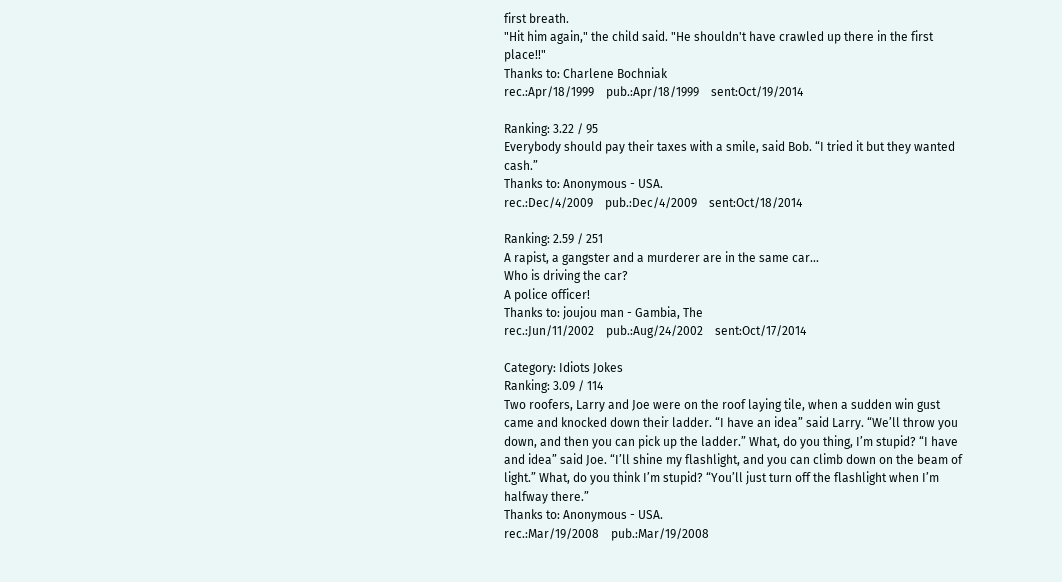first breath.
"Hit him again," the child said. "He shouldn't have crawled up there in the first place!!"
Thanks to: Charlene Bochniak
rec.:Apr/18/1999    pub.:Apr/18/1999    sent:Oct/19/2014

Ranking: 3.22 / 95
Everybody should pay their taxes with a smile, said Bob. “I tried it but they wanted cash.”
Thanks to: Anonymous - USA.
rec.:Dec/4/2009    pub.:Dec/4/2009    sent:Oct/18/2014

Ranking: 2.59 / 251
A rapist, a gangster and a murderer are in the same car...
Who is driving the car?
A police officer!
Thanks to: joujou man - Gambia, The
rec.:Jun/11/2002    pub.:Aug/24/2002    sent:Oct/17/2014

Category: Idiots Jokes
Ranking: 3.09 / 114
Two roofers, Larry and Joe were on the roof laying tile, when a sudden win gust came and knocked down their ladder. “I have an idea” said Larry. “We’ll throw you down, and then you can pick up the ladder.” What, do you thing, I’m stupid? “I have and idea” said Joe. “I’ll shine my flashlight, and you can climb down on the beam of light.” What, do you think I’m stupid? “You’ll just turn off the flashlight when I’m halfway there.”
Thanks to: Anonymous - USA.
rec.:Mar/19/2008    pub.:Mar/19/2008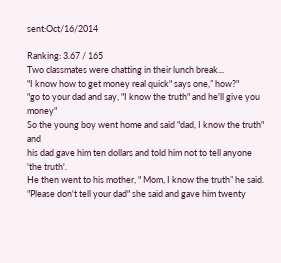sent:Oct/16/2014

Ranking: 3.67 / 165
Two classmates were chatting in their lunch break...
"I know how to get money real quick" says one,” how?"
"go to your dad and say, "I know the truth" and he'll give you money"
So the young boy went home and said "dad, I know the truth" and
his dad gave him ten dollars and told him not to tell anyone 'the truth'.
He then went to his mother, " Mom, I know the truth” he said.
"Please don't tell your dad" she said and gave him twenty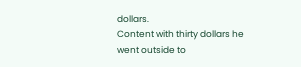dollars.
Content with thirty dollars he went outside to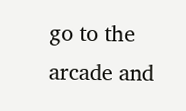go to the arcade and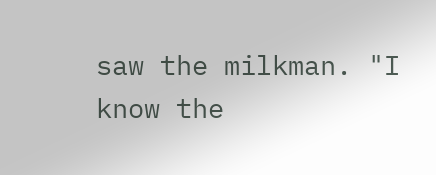saw the milkman. "I know the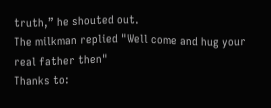truth,” he shouted out.
The milkman replied "Well come and hug your real father then"
Thanks to: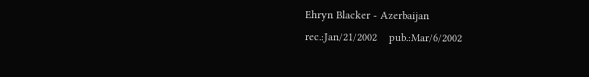Ehryn Blacker - Azerbaijan
rec.:Jan/21/2002    pub.:Mar/6/2002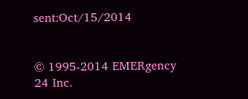sent:Oct/15/2014


© 1995-2014 EMERgency 24 Inc.